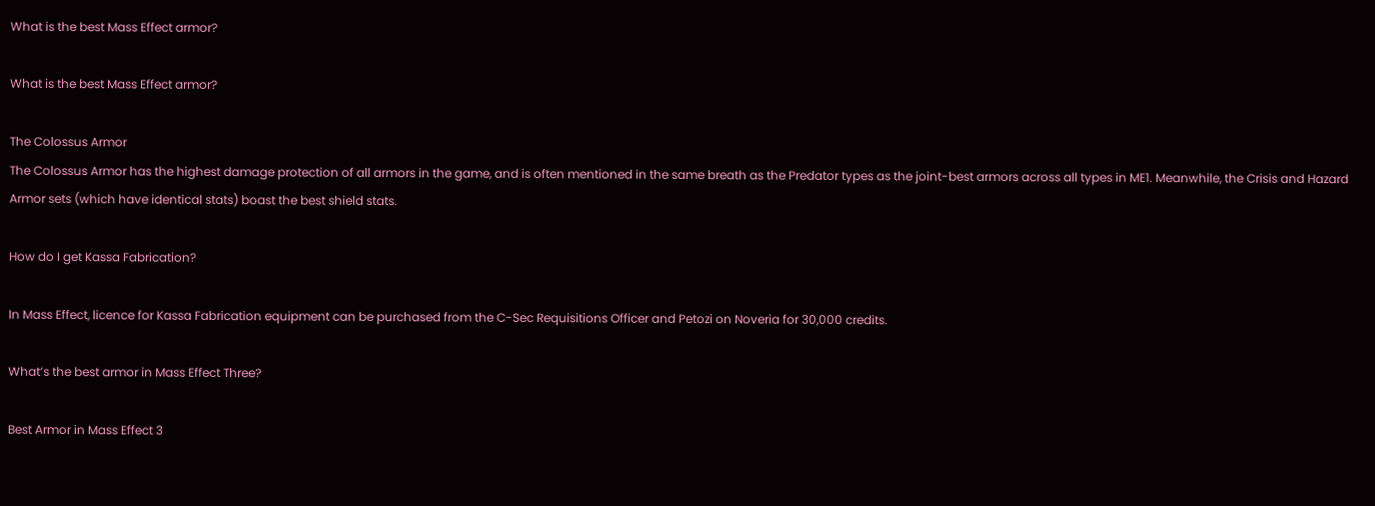What is the best Mass Effect armor?

What is the best Mass Effect armor?

The Colossus Armor
The Colossus Armor has the highest damage protection of all armors in the game, and is often mentioned in the same breath as the Predator types as the joint-best armors across all types in ME1. Meanwhile, the Crisis and Hazard Armor sets (which have identical stats) boast the best shield stats.

How do I get Kassa Fabrication?

In Mass Effect, licence for Kassa Fabrication equipment can be purchased from the C-Sec Requisitions Officer and Petozi on Noveria for 30,000 credits.

What’s the best armor in Mass Effect Three?

Best Armor in Mass Effect 3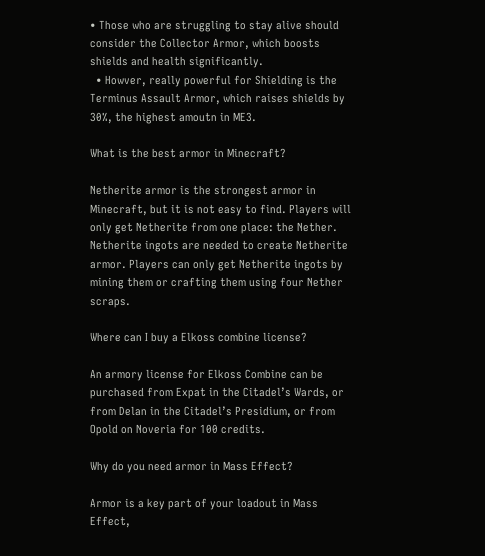• Those who are struggling to stay alive should consider the Collector Armor, which boosts shields and health significantly.
  • Howver, really powerful for Shielding is the Terminus Assault Armor, which raises shields by 30%, the highest amoutn in ME3.

What is the best armor in Minecraft?

Netherite armor is the strongest armor in Minecraft, but it is not easy to find. Players will only get Netherite from one place: the Nether. Netherite ingots are needed to create Netherite armor. Players can only get Netherite ingots by mining them or crafting them using four Nether scraps.

Where can I buy a Elkoss combine license?

An armory license for Elkoss Combine can be purchased from Expat in the Citadel’s Wards, or from Delan in the Citadel’s Presidium, or from Opold on Noveria for 100 credits.

Why do you need armor in Mass Effect?

Armor is a key part of your loadout in Mass Effect,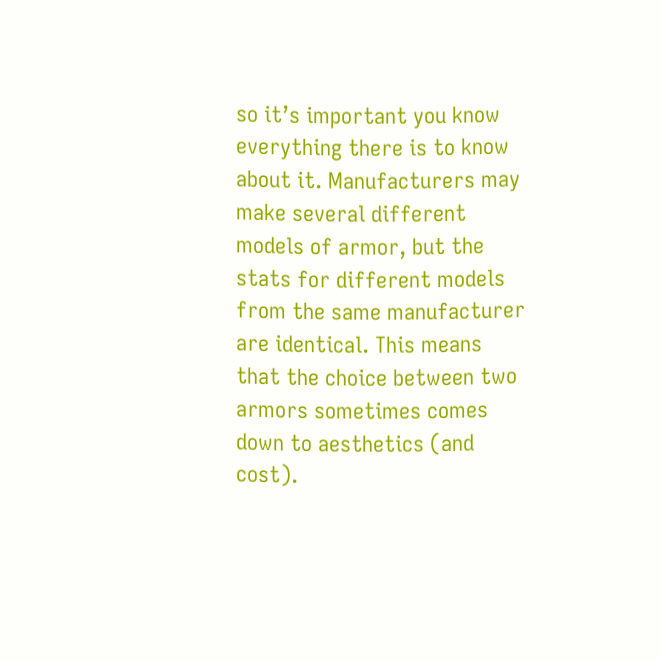so it’s important you know everything there is to know about it. Manufacturers may make several different models of armor, but the stats for different models from the same manufacturer are identical. This means that the choice between two armors sometimes comes down to aesthetics (and cost).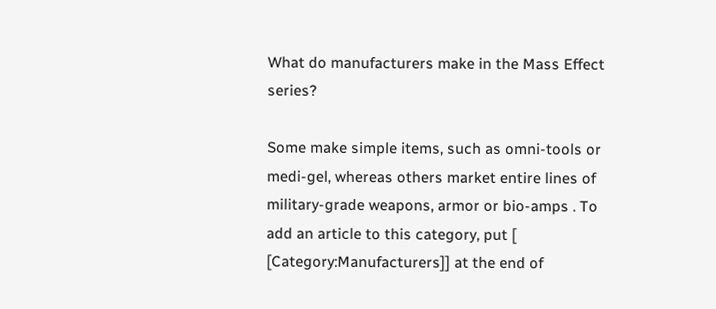What do manufacturers make in the Mass Effect series?

Some make simple items, such as omni-tools or medi-gel, whereas others market entire lines of military-grade weapons, armor or bio-amps . To add an article to this category, put [ [Category:Manufacturers]] at the end of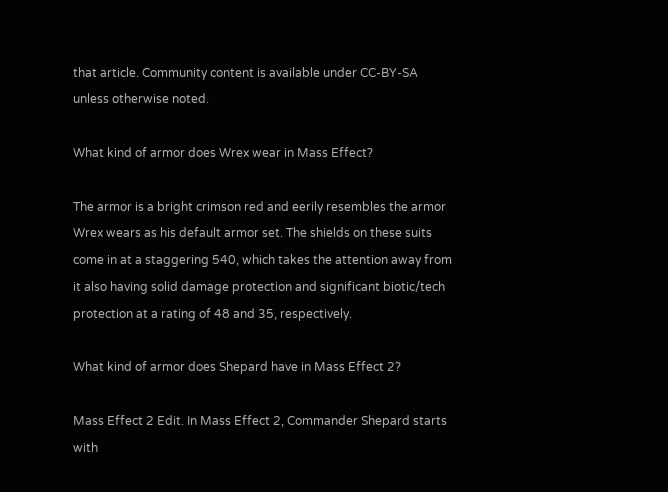that article. Community content is available under CC-BY-SA unless otherwise noted.

What kind of armor does Wrex wear in Mass Effect?

The armor is a bright crimson red and eerily resembles the armor Wrex wears as his default armor set. The shields on these suits come in at a staggering 540, which takes the attention away from it also having solid damage protection and significant biotic/tech protection at a rating of 48 and 35, respectively.

What kind of armor does Shepard have in Mass Effect 2?

Mass Effect 2 Edit. In Mass Effect 2, Commander Shepard starts with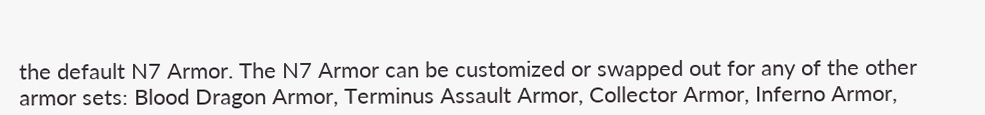the default N7 Armor. The N7 Armor can be customized or swapped out for any of the other armor sets: Blood Dragon Armor, Terminus Assault Armor, Collector Armor, Inferno Armor,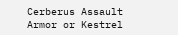Cerberus Assault Armor or Kestrel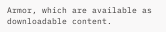Armor, which are available as downloadable content.